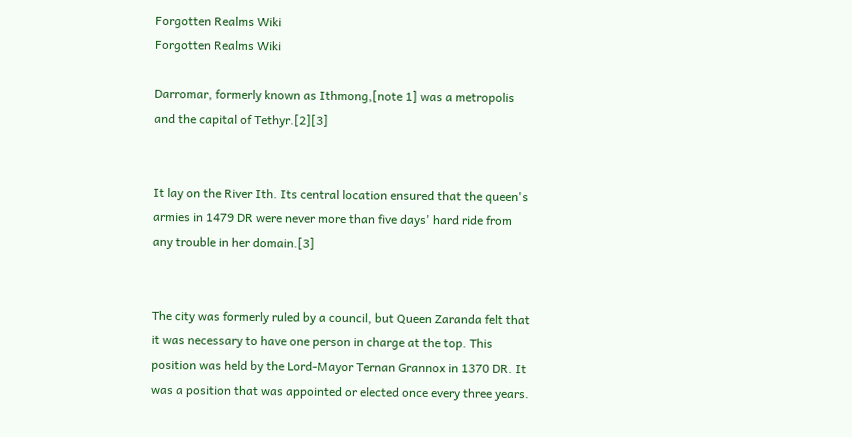Forgotten Realms Wiki
Forgotten Realms Wiki

Darromar, formerly known as Ithmong,[note 1] was a metropolis and the capital of Tethyr.[2][3]


It lay on the River Ith. Its central location ensured that the queen's armies in 1479 DR were never more than five days' hard ride from any trouble in her domain.[3]


The city was formerly ruled by a council, but Queen Zaranda felt that it was necessary to have one person in charge at the top. This position was held by the Lord-Mayor Ternan Grannox in 1370 DR. It was a position that was appointed or elected once every three years.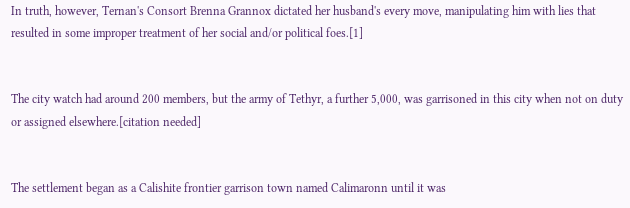In truth, however, Ternan's Consort Brenna Grannox dictated her husband's every move, manipulating him with lies that resulted in some improper treatment of her social and/or political foes.[1]


The city watch had around 200 members, but the army of Tethyr, a further 5,000, was garrisoned in this city when not on duty or assigned elsewhere.[citation needed]


The settlement began as a Calishite frontier garrison town named Calimaronn until it was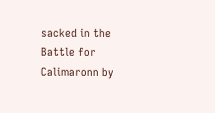sacked in the Battle for Calimaronn by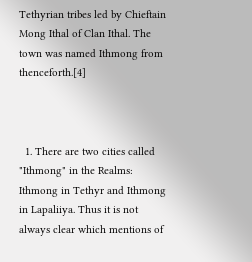Tethyrian tribes led by Chieftain Mong Ithal of Clan Ithal. The town was named Ithmong from thenceforth.[4]



  1. There are two cities called "Ithmong" in the Realms: Ithmong in Tethyr and Ithmong in Lapaliiya. Thus it is not always clear which mentions of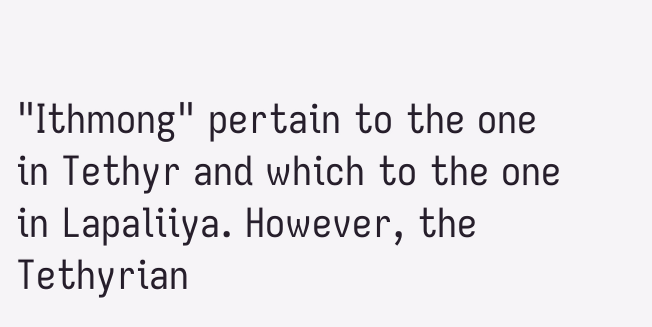"Ithmong" pertain to the one in Tethyr and which to the one in Lapaliiya. However, the Tethyrian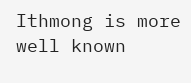Ithmong is more well known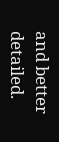and better detailed.